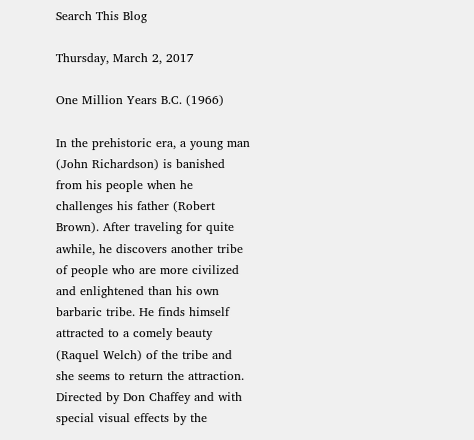Search This Blog

Thursday, March 2, 2017

One Million Years B.C. (1966)

In the prehistoric era, a young man (John Richardson) is banished from his people when he challenges his father (Robert Brown). After traveling for quite awhile, he discovers another tribe of people who are more civilized and enlightened than his own barbaric tribe. He finds himself attracted to a comely beauty (Raquel Welch) of the tribe and she seems to return the attraction. Directed by Don Chaffey and with special visual effects by the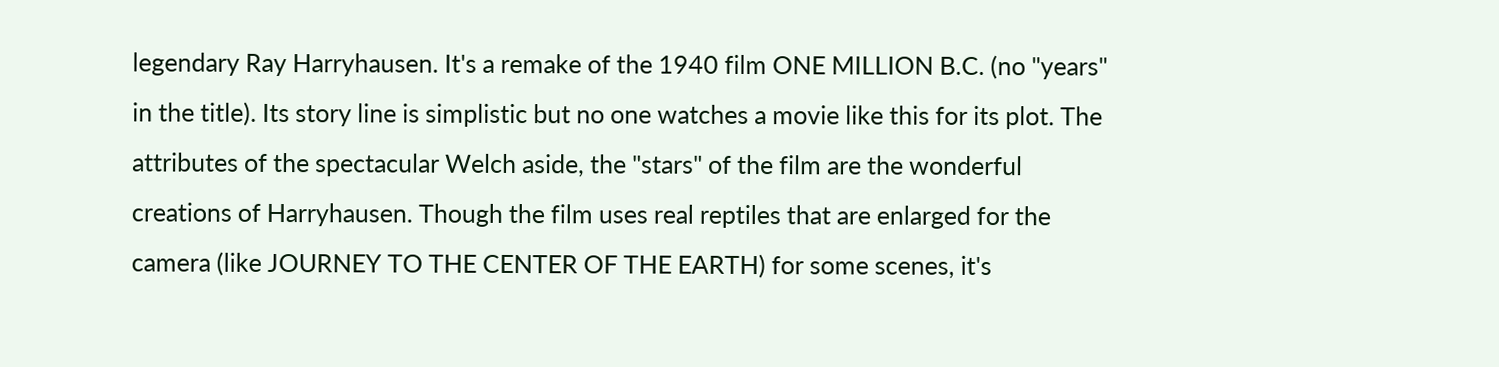legendary Ray Harryhausen. It's a remake of the 1940 film ONE MILLION B.C. (no "years" in the title). Its story line is simplistic but no one watches a movie like this for its plot. The attributes of the spectacular Welch aside, the "stars" of the film are the wonderful creations of Harryhausen. Though the film uses real reptiles that are enlarged for the camera (like JOURNEY TO THE CENTER OF THE EARTH) for some scenes, it's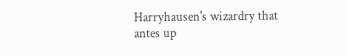Harryhausen's wizardry that antes up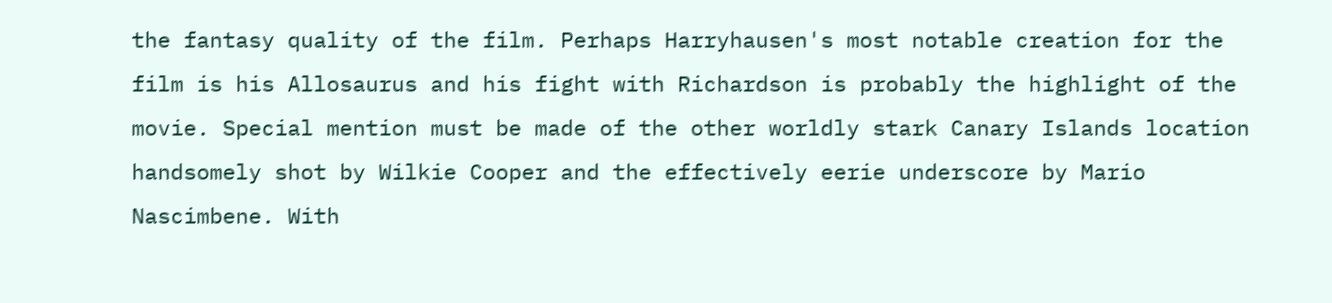the fantasy quality of the film. Perhaps Harryhausen's most notable creation for the film is his Allosaurus and his fight with Richardson is probably the highlight of the movie. Special mention must be made of the other worldly stark Canary Islands location handsomely shot by Wilkie Cooper and the effectively eerie underscore by Mario Nascimbene. With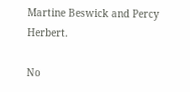Martine Beswick and Percy Herbert.

No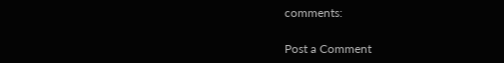comments:

Post a Comment